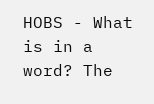HOBS - What is in a word? The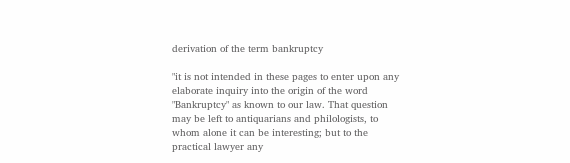derivation of the term bankruptcy

"it is not intended in these pages to enter upon any elaborate inquiry into the origin of the word "Bankruptcy" as known to our law. That question may be left to antiquarians and philologists, to whom alone it can be interesting; but to the practical lawyer any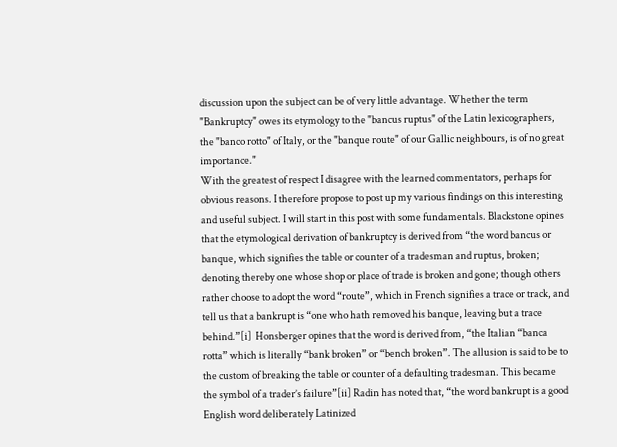discussion upon the subject can be of very little advantage. Whether the term "Bankruptcy" owes its etymology to the "bancus ruptus" of the Latin lexicographers, the "banco rotto" of Italy, or the "banque route" of our Gallic neighbours, is of no great importance."
With the greatest of respect I disagree with the learned commentators, perhaps for obvious reasons. I therefore propose to post up my various findings on this interesting and useful subject. I will start in this post with some fundamentals. Blackstone opines that the etymological derivation of bankruptcy is derived from “the word bancus or banque, which signifies the table or counter of a tradesman and ruptus, broken; denoting thereby one whose shop or place of trade is broken and gone; though others rather choose to adopt the word “route”, which in French signifies a trace or track, and tell us that a bankrupt is “one who hath removed his banque, leaving but a trace behind.”[i]  Honsberger opines that the word is derived from, “the Italian “banca rotta” which is literally “bank broken” or “bench broken”. The allusion is said to be to the custom of breaking the table or counter of a defaulting tradesman. This became the symbol of a trader’s failure”[ii] Radin has noted that, “the word bankrupt is a good English word deliberately Latinized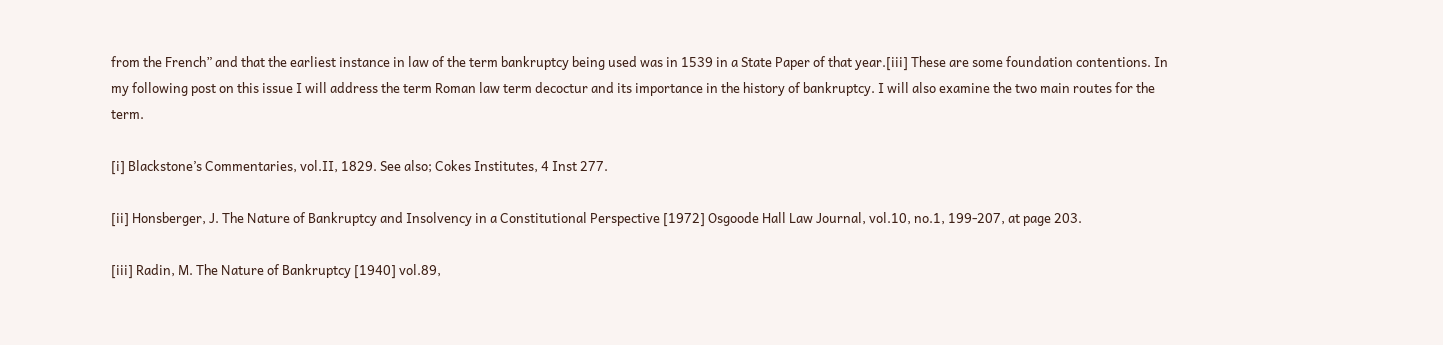from the French” and that the earliest instance in law of the term bankruptcy being used was in 1539 in a State Paper of that year.[iii] These are some foundation contentions. In my following post on this issue I will address the term Roman law term decoctur and its importance in the history of bankruptcy. I will also examine the two main routes for the term.

[i] Blackstone’s Commentaries, vol.II, 1829. See also; Cokes Institutes, 4 Inst 277.

[ii] Honsberger, J. The Nature of Bankruptcy and Insolvency in a Constitutional Perspective [1972] Osgoode Hall Law Journal, vol.10, no.1, 199-207, at page 203.

[iii] Radin, M. The Nature of Bankruptcy [1940] vol.89,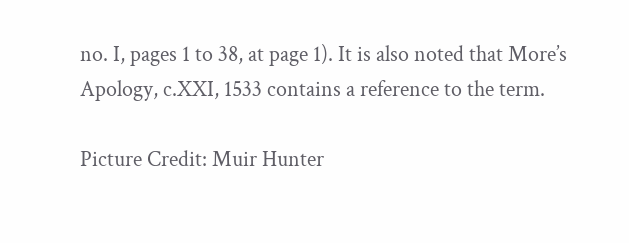no. I, pages 1 to 38, at page 1). It is also noted that More’s  Apology, c.XXI, 1533 contains a reference to the term.

Picture Credit: Muir Hunter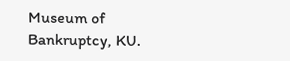Museum of Bankruptcy, KU.